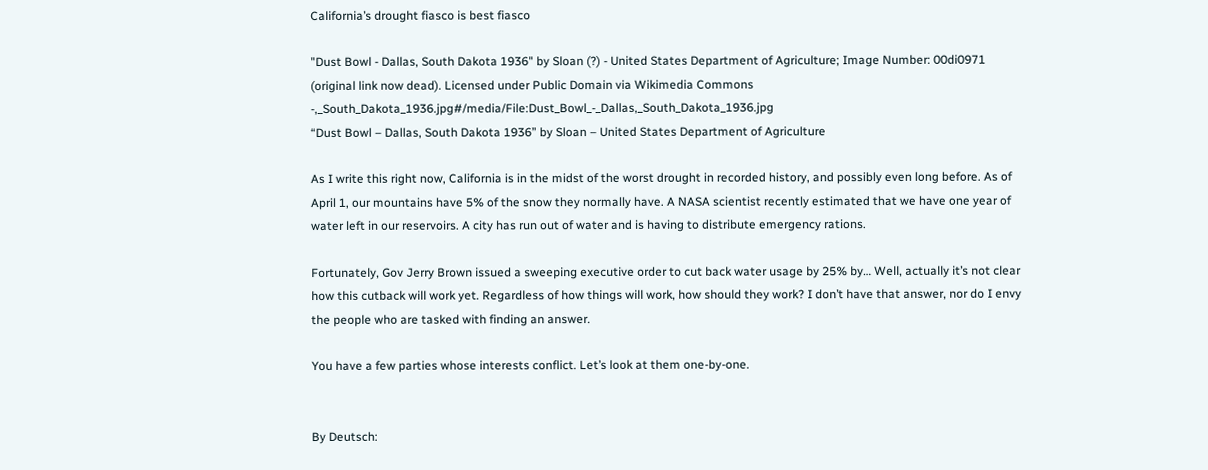California’s drought fiasco is best fiasco

"Dust Bowl - Dallas, South Dakota 1936" by Sloan (?) - United States Department of Agriculture; Image Number: 00di0971 (original link now dead). Licensed under Public Domain via Wikimedia Commons -,_South_Dakota_1936.jpg#/media/File:Dust_Bowl_-_Dallas,_South_Dakota_1936.jpg
“Dust Bowl – Dallas, South Dakota 1936” by Sloan – United States Department of Agriculture

As I write this right now, California is in the midst of the worst drought in recorded history, and possibly even long before. As of April 1, our mountains have 5% of the snow they normally have. A NASA scientist recently estimated that we have one year of water left in our reservoirs. A city has run out of water and is having to distribute emergency rations.

Fortunately, Gov Jerry Brown issued a sweeping executive order to cut back water usage by 25% by… Well, actually it’s not clear how this cutback will work yet. Regardless of how things will work, how should they work? I don’t have that answer, nor do I envy the people who are tasked with finding an answer.

You have a few parties whose interests conflict. Let’s look at them one-by-one.


By Deutsch: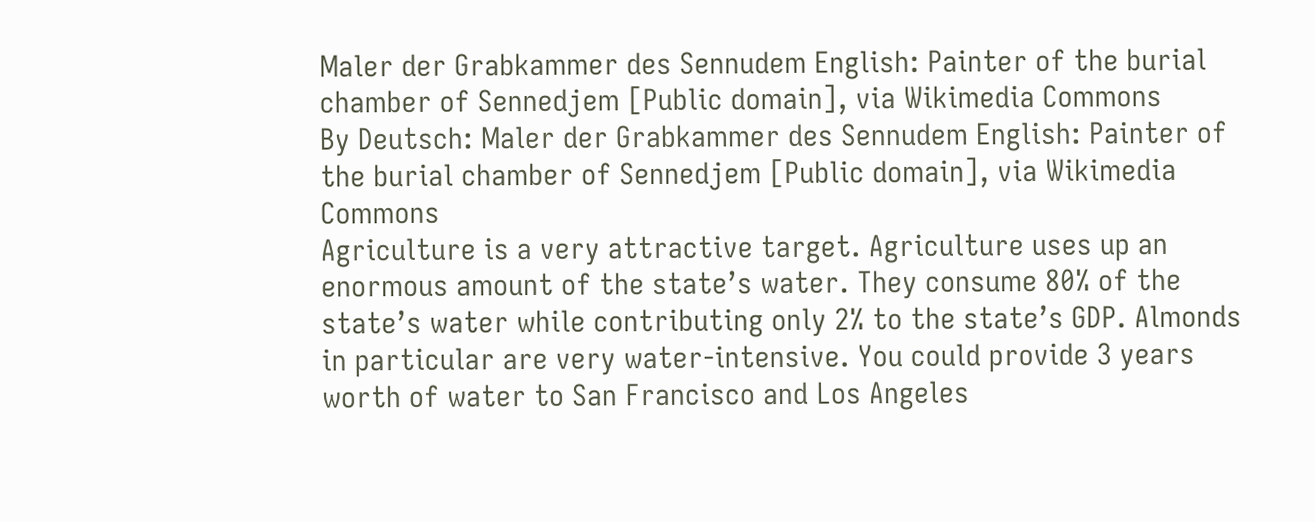Maler der Grabkammer des Sennudem English: Painter of the burial chamber of Sennedjem [Public domain], via Wikimedia Commons
By Deutsch: Maler der Grabkammer des Sennudem English: Painter of the burial chamber of Sennedjem [Public domain], via Wikimedia Commons
Agriculture is a very attractive target. Agriculture uses up an enormous amount of the state’s water. They consume 80% of the state’s water while contributing only 2% to the state’s GDP. Almonds in particular are very water-intensive. You could provide 3 years worth of water to San Francisco and Los Angeles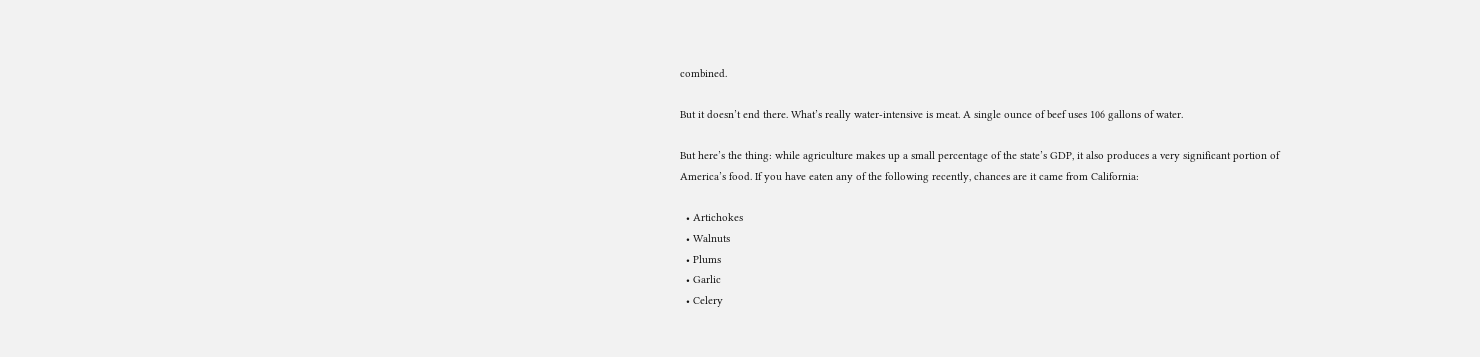combined.

But it doesn’t end there. What’s really water-intensive is meat. A single ounce of beef uses 106 gallons of water.

But here’s the thing: while agriculture makes up a small percentage of the state’s GDP, it also produces a very significant portion of America’s food. If you have eaten any of the following recently, chances are it came from California:

  • Artichokes
  • Walnuts
  • Plums
  • Garlic
  • Celery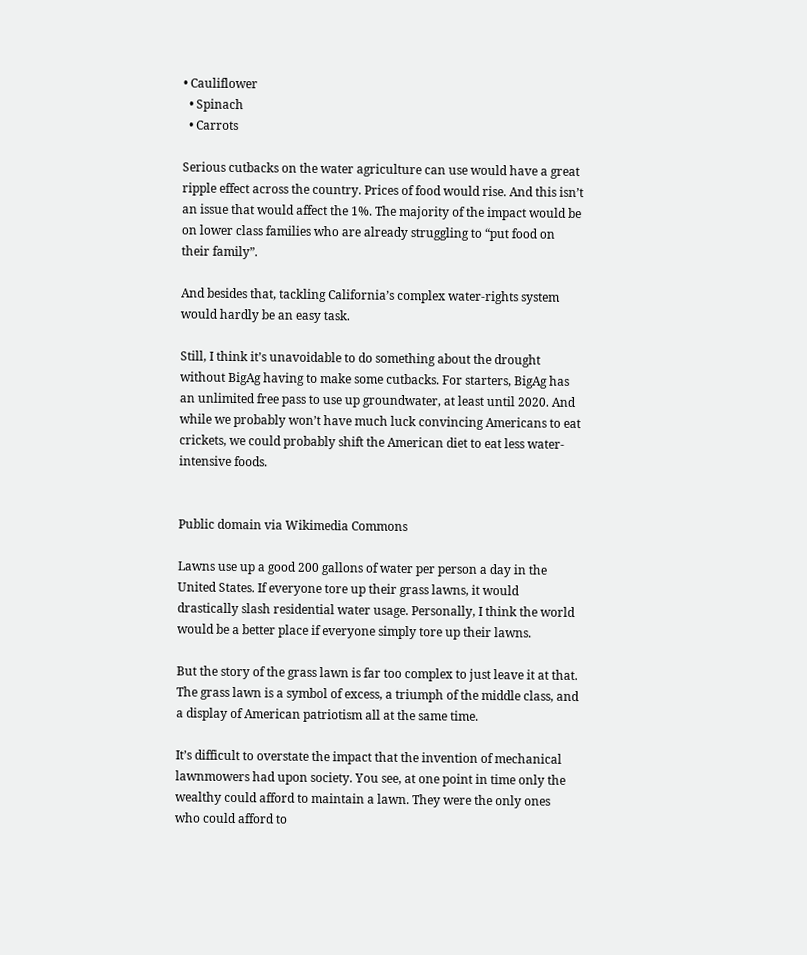• Cauliflower
  • Spinach
  • Carrots

Serious cutbacks on the water agriculture can use would have a great ripple effect across the country. Prices of food would rise. And this isn’t an issue that would affect the 1%. The majority of the impact would be on lower class families who are already struggling to “put food on their family”.

And besides that, tackling California’s complex water-rights system would hardly be an easy task.

Still, I think it’s unavoidable to do something about the drought without BigAg having to make some cutbacks. For starters, BigAg has an unlimited free pass to use up groundwater, at least until 2020. And while we probably won’t have much luck convincing Americans to eat crickets, we could probably shift the American diet to eat less water-intensive foods.


Public domain via Wikimedia Commons

Lawns use up a good 200 gallons of water per person a day in the United States. If everyone tore up their grass lawns, it would drastically slash residential water usage. Personally, I think the world would be a better place if everyone simply tore up their lawns.

But the story of the grass lawn is far too complex to just leave it at that. The grass lawn is a symbol of excess, a triumph of the middle class, and a display of American patriotism all at the same time.

It’s difficult to overstate the impact that the invention of mechanical lawnmowers had upon society. You see, at one point in time only the wealthy could afford to maintain a lawn. They were the only ones who could afford to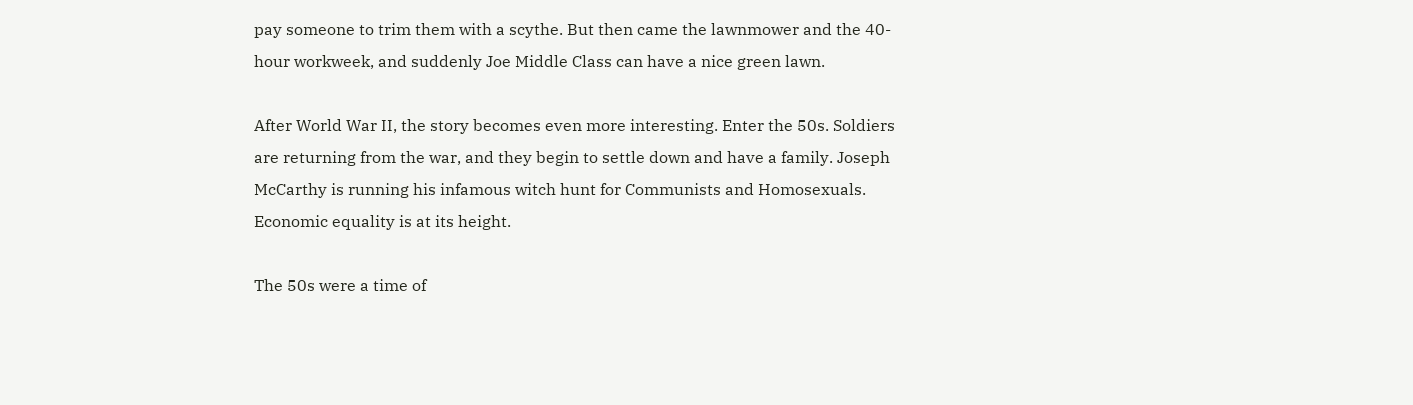pay someone to trim them with a scythe. But then came the lawnmower and the 40-hour workweek, and suddenly Joe Middle Class can have a nice green lawn.

After World War II, the story becomes even more interesting. Enter the 50s. Soldiers are returning from the war, and they begin to settle down and have a family. Joseph McCarthy is running his infamous witch hunt for Communists and Homosexuals. Economic equality is at its height.

The 50s were a time of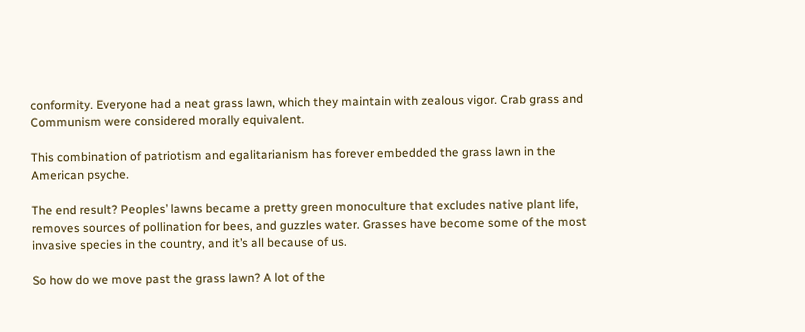conformity. Everyone had a neat grass lawn, which they maintain with zealous vigor. Crab grass and Communism were considered morally equivalent.

This combination of patriotism and egalitarianism has forever embedded the grass lawn in the American psyche.

The end result? Peoples’ lawns became a pretty green monoculture that excludes native plant life, removes sources of pollination for bees, and guzzles water. Grasses have become some of the most invasive species in the country, and it’s all because of us.

So how do we move past the grass lawn? A lot of the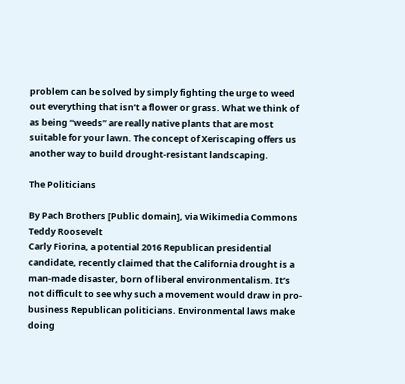problem can be solved by simply fighting the urge to weed out everything that isn’t a flower or grass. What we think of as being “weeds” are really native plants that are most suitable for your lawn. The concept of Xeriscaping offers us another way to build drought-resistant landscaping.

The Politicians

By Pach Brothers [Public domain], via Wikimedia Commons
Teddy Roosevelt
Carly Fiorina, a potential 2016 Republican presidential candidate, recently claimed that the California drought is a man-made disaster, born of liberal environmentalism. It’s not difficult to see why such a movement would draw in pro-business Republican politicians. Environmental laws make doing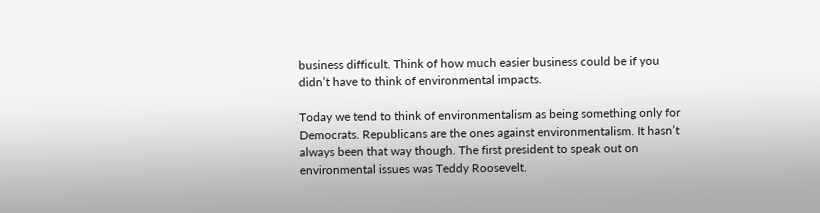business difficult. Think of how much easier business could be if you didn’t have to think of environmental impacts.

Today we tend to think of environmentalism as being something only for Democrats. Republicans are the ones against environmentalism. It hasn’t always been that way though. The first president to speak out on environmental issues was Teddy Roosevelt.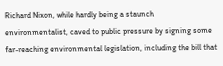Richard Nixon, while hardly being a staunch environmentalist, caved to public pressure by signing some far-reaching environmental legislation, including the bill that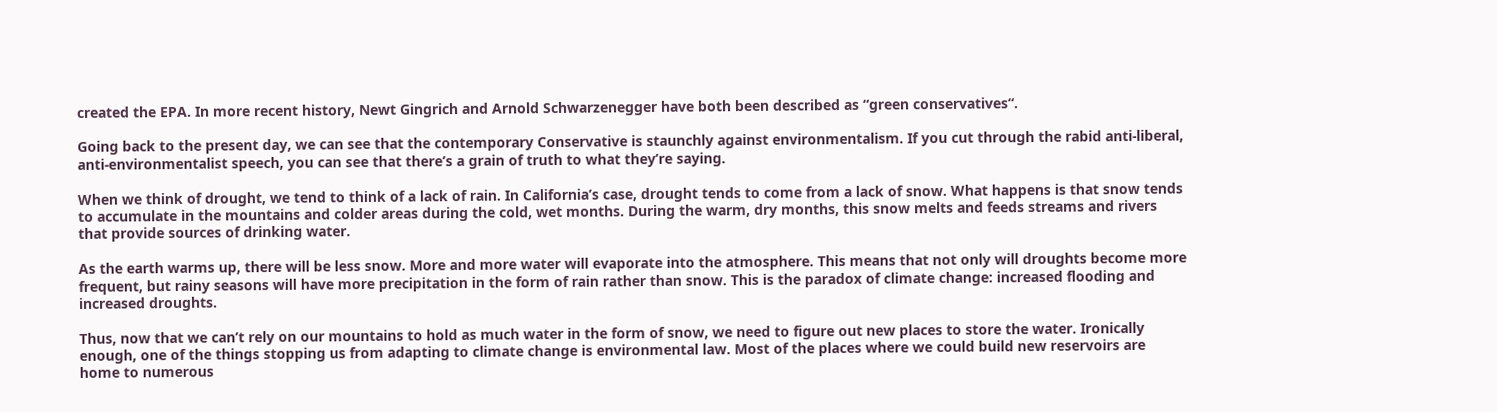created the EPA. In more recent history, Newt Gingrich and Arnold Schwarzenegger have both been described as “green conservatives“.

Going back to the present day, we can see that the contemporary Conservative is staunchly against environmentalism. If you cut through the rabid anti-liberal, anti-environmentalist speech, you can see that there’s a grain of truth to what they’re saying.

When we think of drought, we tend to think of a lack of rain. In California’s case, drought tends to come from a lack of snow. What happens is that snow tends to accumulate in the mountains and colder areas during the cold, wet months. During the warm, dry months, this snow melts and feeds streams and rivers that provide sources of drinking water.

As the earth warms up, there will be less snow. More and more water will evaporate into the atmosphere. This means that not only will droughts become more frequent, but rainy seasons will have more precipitation in the form of rain rather than snow. This is the paradox of climate change: increased flooding and increased droughts.

Thus, now that we can’t rely on our mountains to hold as much water in the form of snow, we need to figure out new places to store the water. Ironically enough, one of the things stopping us from adapting to climate change is environmental law. Most of the places where we could build new reservoirs are home to numerous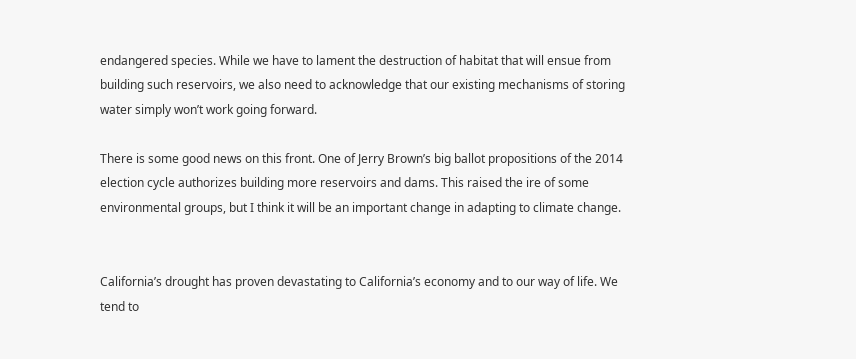endangered species. While we have to lament the destruction of habitat that will ensue from building such reservoirs, we also need to acknowledge that our existing mechanisms of storing water simply won’t work going forward.

There is some good news on this front. One of Jerry Brown’s big ballot propositions of the 2014 election cycle authorizes building more reservoirs and dams. This raised the ire of some environmental groups, but I think it will be an important change in adapting to climate change.


California’s drought has proven devastating to California’s economy and to our way of life. We tend to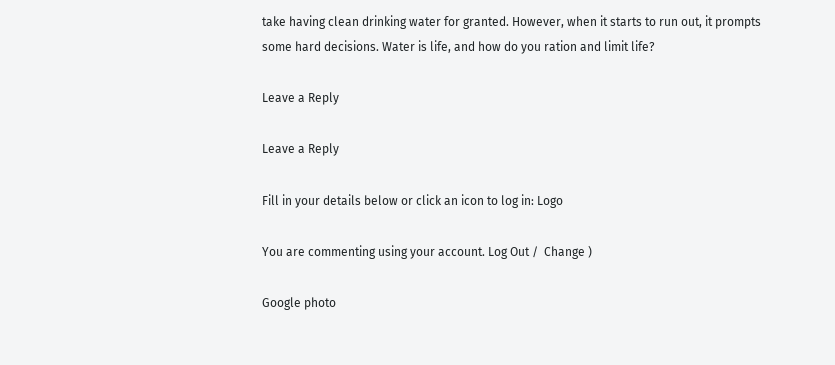take having clean drinking water for granted. However, when it starts to run out, it prompts some hard decisions. Water is life, and how do you ration and limit life?

Leave a Reply

Leave a Reply

Fill in your details below or click an icon to log in: Logo

You are commenting using your account. Log Out /  Change )

Google photo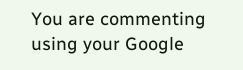You are commenting using your Google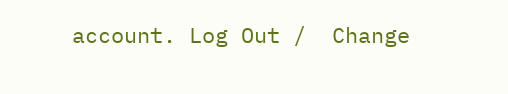account. Log Out /  Change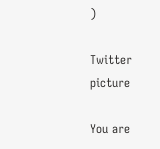)

Twitter picture

You are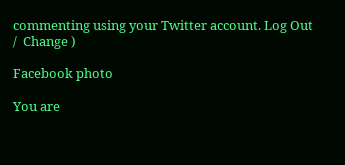commenting using your Twitter account. Log Out /  Change )

Facebook photo

You are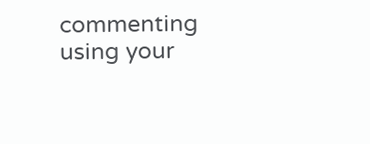commenting using your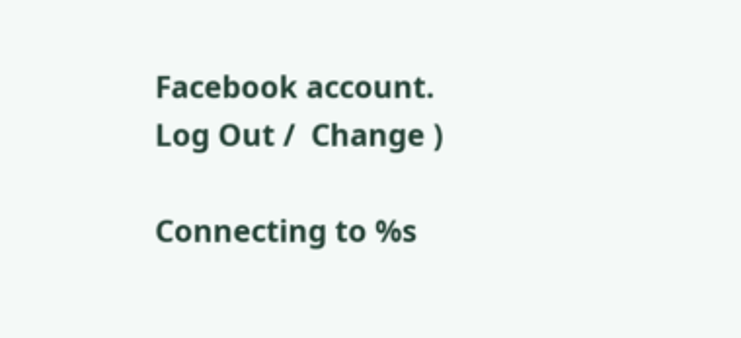Facebook account. Log Out /  Change )

Connecting to %s